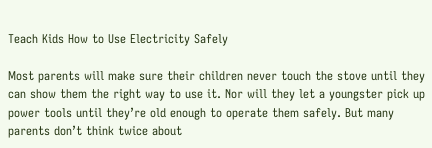Teach Kids How to Use Electricity Safely

Most parents will make sure their children never touch the stove until they can show them the right way to use it. Nor will they let a youngster pick up power tools until they’re old enough to operate them safely. But many parents don’t think twice about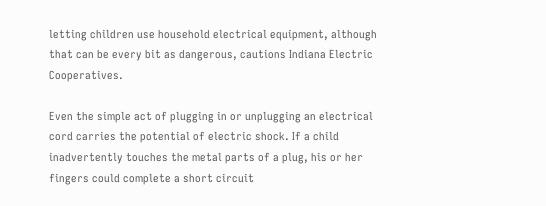letting children use household electrical equipment, although that can be every bit as dangerous, cautions Indiana Electric Cooperatives.

Even the simple act of plugging in or unplugging an electrical cord carries the potential of electric shock. If a child inadvertently touches the metal parts of a plug, his or her fingers could complete a short circuit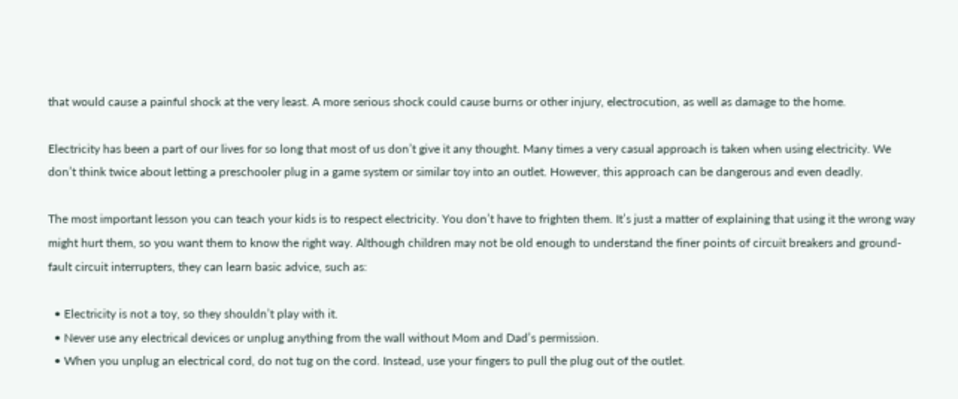that would cause a painful shock at the very least. A more serious shock could cause burns or other injury, electrocution, as well as damage to the home.

Electricity has been a part of our lives for so long that most of us don’t give it any thought. Many times a very casual approach is taken when using electricity. We don’t think twice about letting a preschooler plug in a game system or similar toy into an outlet. However, this approach can be dangerous and even deadly.

The most important lesson you can teach your kids is to respect electricity. You don’t have to frighten them. It’s just a matter of explaining that using it the wrong way might hurt them, so you want them to know the right way. Although children may not be old enough to understand the finer points of circuit breakers and ground-fault circuit interrupters, they can learn basic advice, such as:

  • Electricity is not a toy, so they shouldn’t play with it.
  • Never use any electrical devices or unplug anything from the wall without Mom and Dad’s permission.
  • When you unplug an electrical cord, do not tug on the cord. Instead, use your fingers to pull the plug out of the outlet.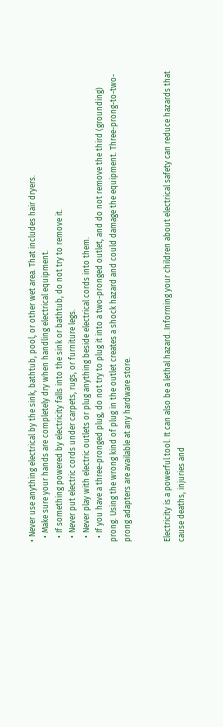• Never use anything electrical by the sink, bathtub, pool, or other wet area. That includes hair dryers.
  • Make sure your hands are completely dry when handling electrical equipment.
  • If something powered by electricity falls into the sink or bathtub, do not try to remove it.
  • Never put electric cords under carpets, rugs, or furniture legs.
  • Never play with electric outlets or plug anything beside electrical cords into them.
  • If you have a three-pronged plug, do not try to plug it into a two-pronged outlet, and do not remove the third (grounding) prong. Using the wrong kind of plug in the outlet creates a shock hazard and could damage the equipment. Three-prong-to-two-prong adapters are available at any hardware store.


Electricity is a powerful tool. It can also be a lethal hazard. Informing your children about electrical safety can reduce hazards that cause deaths, injuries and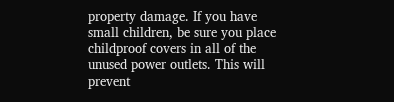property damage. If you have small children, be sure you place childproof covers in all of the unused power outlets. This will prevent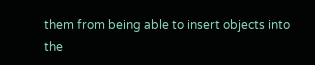them from being able to insert objects into the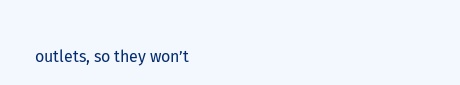outlets, so they won’t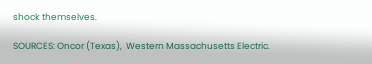shock themselves.

SOURCES: Oncor (Texas),  Western Massachusetts Electric.